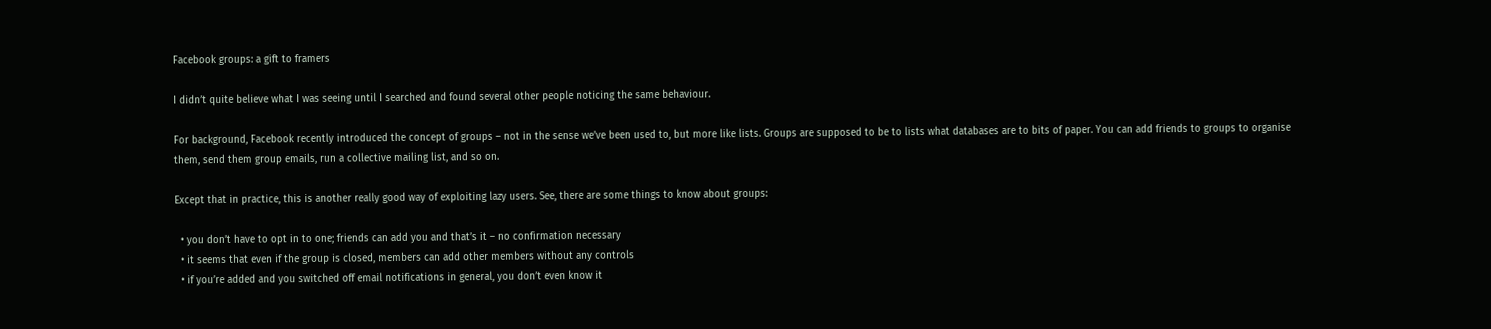Facebook groups: a gift to framers

I didn’t quite believe what I was seeing until I searched and found several other people noticing the same behaviour.

For background, Facebook recently introduced the concept of groups – not in the sense we’ve been used to, but more like lists. Groups are supposed to be to lists what databases are to bits of paper. You can add friends to groups to organise them, send them group emails, run a collective mailing list, and so on.

Except that in practice, this is another really good way of exploiting lazy users. See, there are some things to know about groups:

  • you don’t have to opt in to one; friends can add you and that’s it – no confirmation necessary
  • it seems that even if the group is closed, members can add other members without any controls
  • if you’re added and you switched off email notifications in general, you don’t even know it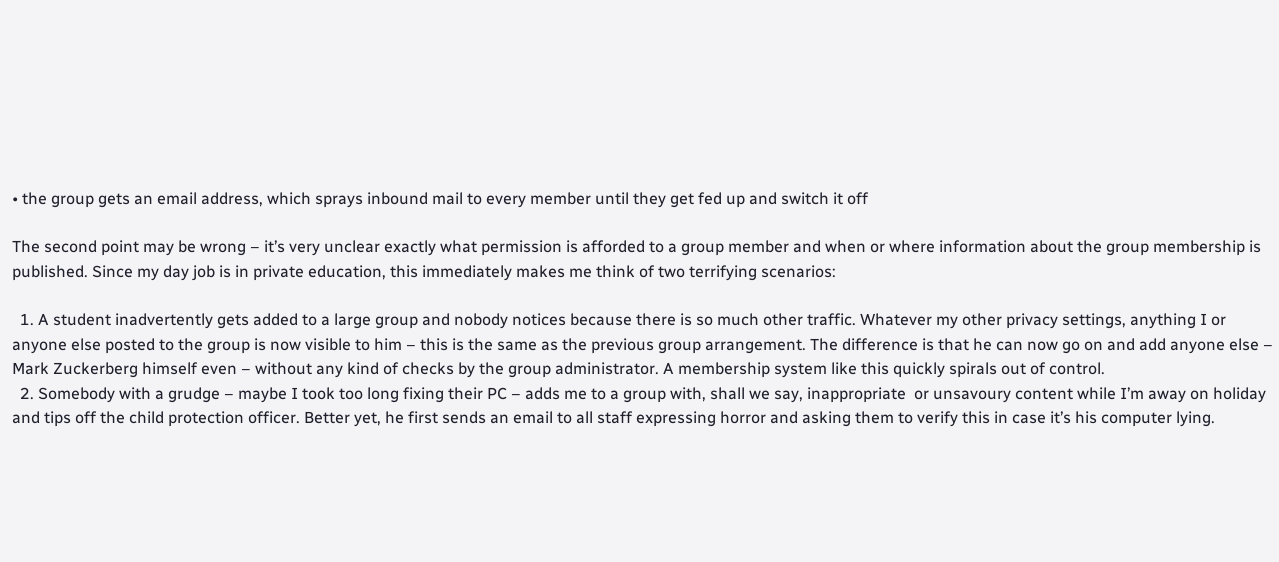• the group gets an email address, which sprays inbound mail to every member until they get fed up and switch it off

The second point may be wrong – it’s very unclear exactly what permission is afforded to a group member and when or where information about the group membership is published. Since my day job is in private education, this immediately makes me think of two terrifying scenarios:

  1. A student inadvertently gets added to a large group and nobody notices because there is so much other traffic. Whatever my other privacy settings, anything I or anyone else posted to the group is now visible to him – this is the same as the previous group arrangement. The difference is that he can now go on and add anyone else – Mark Zuckerberg himself even – without any kind of checks by the group administrator. A membership system like this quickly spirals out of control.
  2. Somebody with a grudge – maybe I took too long fixing their PC – adds me to a group with, shall we say, inappropriate  or unsavoury content while I’m away on holiday and tips off the child protection officer. Better yet, he first sends an email to all staff expressing horror and asking them to verify this in case it’s his computer lying.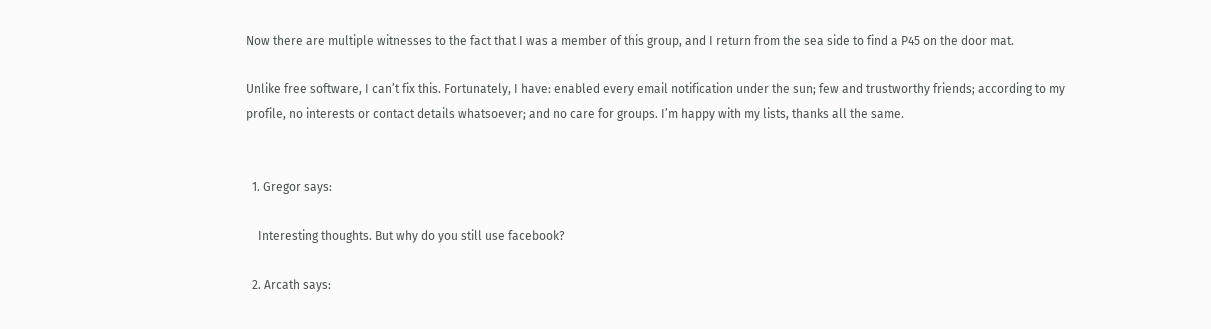Now there are multiple witnesses to the fact that I was a member of this group, and I return from the sea side to find a P45 on the door mat.

Unlike free software, I can’t fix this. Fortunately, I have: enabled every email notification under the sun; few and trustworthy friends; according to my profile, no interests or contact details whatsoever; and no care for groups. I’m happy with my lists, thanks all the same.


  1. Gregor says:

    Interesting thoughts. But why do you still use facebook?

  2. Arcath says: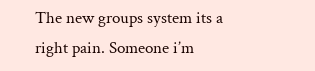The new groups system its a right pain. Someone i’m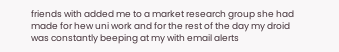friends with added me to a market research group she had made for hew uni work and for the rest of the day my droid was constantly beeping at my with email alerts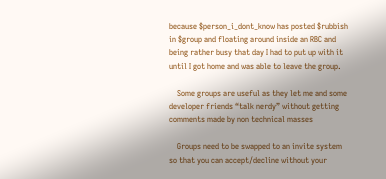because $person_i_dont_know has posted $rubbish in $group and floating around inside an RBC and being rather busy that day I had to put up with it until I got home and was able to leave the group.

    Some groups are useful as they let me and some developer friends “talk nerdy” without getting comments made by non technical masses

    Groups need to be swapped to an invite system so that you can accept/decline without your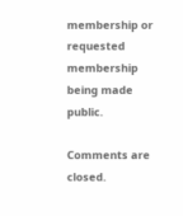membership or requested membership being made public.

Comments are closed.